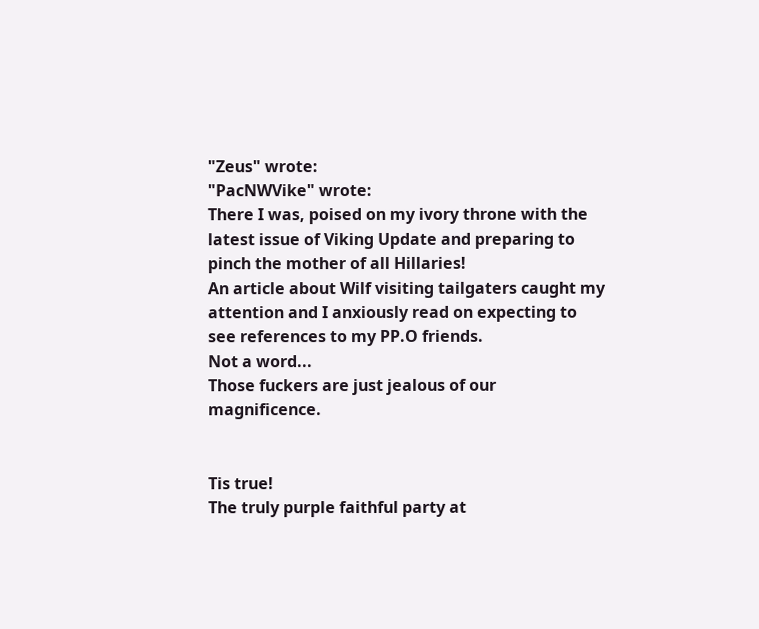"Zeus" wrote:
"PacNWVike" wrote:
There I was, poised on my ivory throne with the latest issue of Viking Update and preparing to pinch the mother of all Hillaries!
An article about Wilf visiting tailgaters caught my attention and I anxiously read on expecting to see references to my PP.O friends.
Not a word...
Those fuckers are just jealous of our magnificence.


Tis true!
The truly purple faithful party at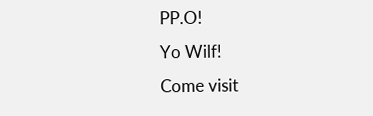PP.O!
Yo Wilf!
Come visit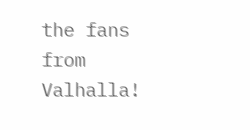the fans from Valhalla!